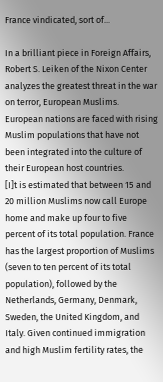France vindicated, sort of...

In a brilliant piece in Foreign Affairs, Robert S. Leiken of the Nixon Center analyzes the greatest threat in the war on terror, European Muslims. European nations are faced with rising Muslim populations that have not been integrated into the culture of their European host countries.
[I]t is estimated that between 15 and 20 million Muslims now call Europe home and make up four to five percent of its total population. France has the largest proportion of Muslims (seven to ten percent of its total population), followed by the Netherlands, Germany, Denmark, Sweden, the United Kingdom, and Italy. Given continued immigration and high Muslim fertility rates, the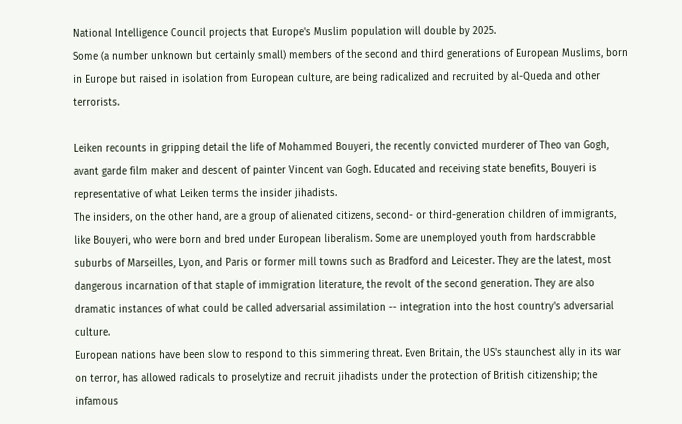National Intelligence Council projects that Europe's Muslim population will double by 2025.
Some (a number unknown but certainly small) members of the second and third generations of European Muslims, born in Europe but raised in isolation from European culture, are being radicalized and recruited by al-Queda and other terrorists.

Leiken recounts in gripping detail the life of Mohammed Bouyeri, the recently convicted murderer of Theo van Gogh, avant garde film maker and descent of painter Vincent van Gogh. Educated and receiving state benefits, Bouyeri is representative of what Leiken terms the insider jihadists.
The insiders, on the other hand, are a group of alienated citizens, second- or third-generation children of immigrants, like Bouyeri, who were born and bred under European liberalism. Some are unemployed youth from hardscrabble suburbs of Marseilles, Lyon, and Paris or former mill towns such as Bradford and Leicester. They are the latest, most dangerous incarnation of that staple of immigration literature, the revolt of the second generation. They are also dramatic instances of what could be called adversarial assimilation -- integration into the host country's adversarial culture.
European nations have been slow to respond to this simmering threat. Even Britain, the US's staunchest ally in its war on terror, has allowed radicals to proselytize and recruit jihadists under the protection of British citizenship; the infamous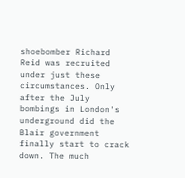shoebomber Richard Reid was recruited under just these circumstances. Only after the July bombings in London's underground did the Blair government finally start to crack down. The much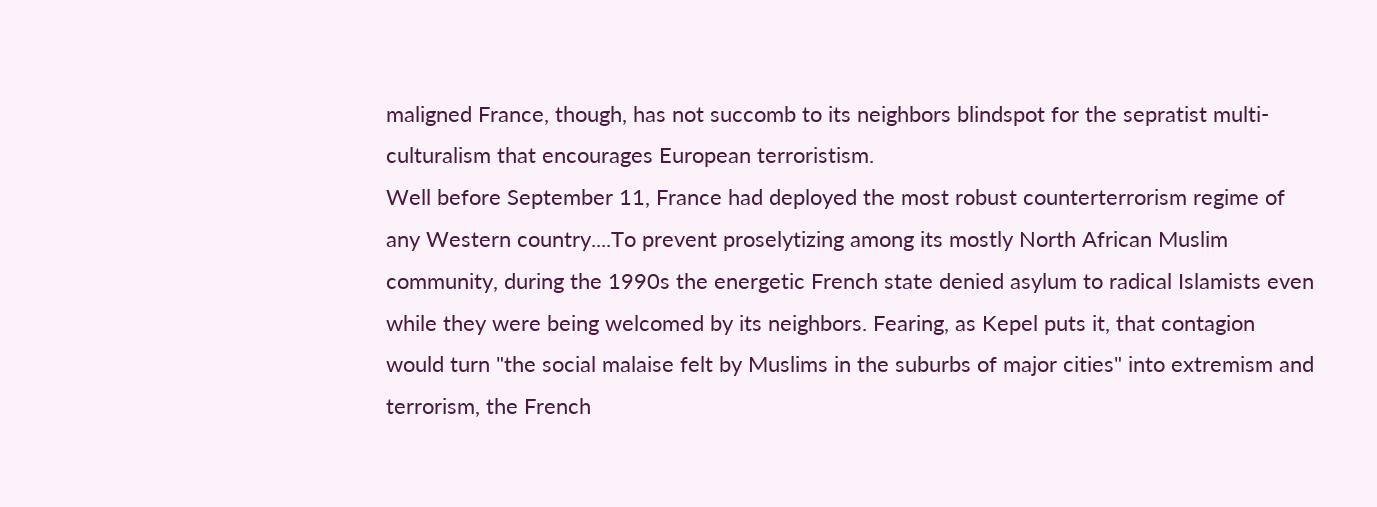maligned France, though, has not succomb to its neighbors blindspot for the sepratist multi-culturalism that encourages European terroristism.
Well before September 11, France had deployed the most robust counterterrorism regime of any Western country....To prevent proselytizing among its mostly North African Muslim community, during the 1990s the energetic French state denied asylum to radical Islamists even while they were being welcomed by its neighbors. Fearing, as Kepel puts it, that contagion would turn "the social malaise felt by Muslims in the suburbs of major cities" into extremism and terrorism, the French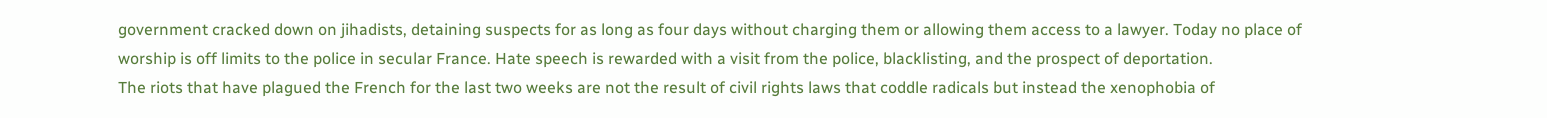government cracked down on jihadists, detaining suspects for as long as four days without charging them or allowing them access to a lawyer. Today no place of worship is off limits to the police in secular France. Hate speech is rewarded with a visit from the police, blacklisting, and the prospect of deportation.
The riots that have plagued the French for the last two weeks are not the result of civil rights laws that coddle radicals but instead the xenophobia of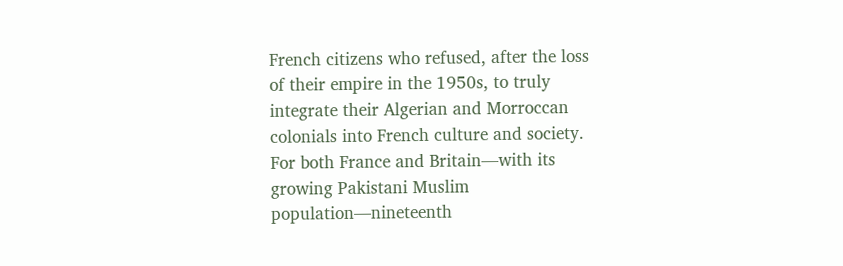French citizens who refused, after the loss of their empire in the 1950s, to truly integrate their Algerian and Morroccan colonials into French culture and society. For both France and Britain—with its growing Pakistani Muslim population—nineteenth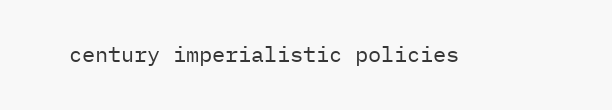century imperialistic policies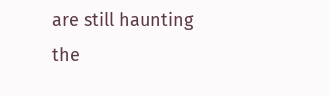are still haunting the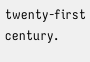twenty-first century.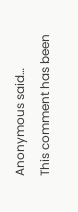Anonymous said…
This comment has been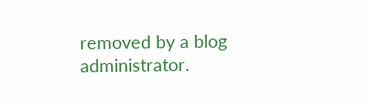removed by a blog administrator.